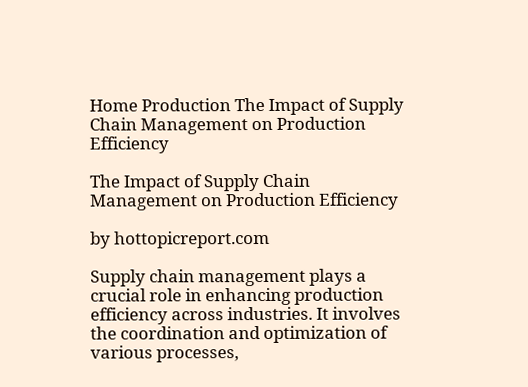Home Production The Impact of Supply Chain Management on Production Efficiency

The Impact of Supply Chain Management on Production Efficiency

by hottopicreport.com

Supply chain management plays a crucial role in enhancing production efficiency across industries. It involves the coordination and optimization of various processes,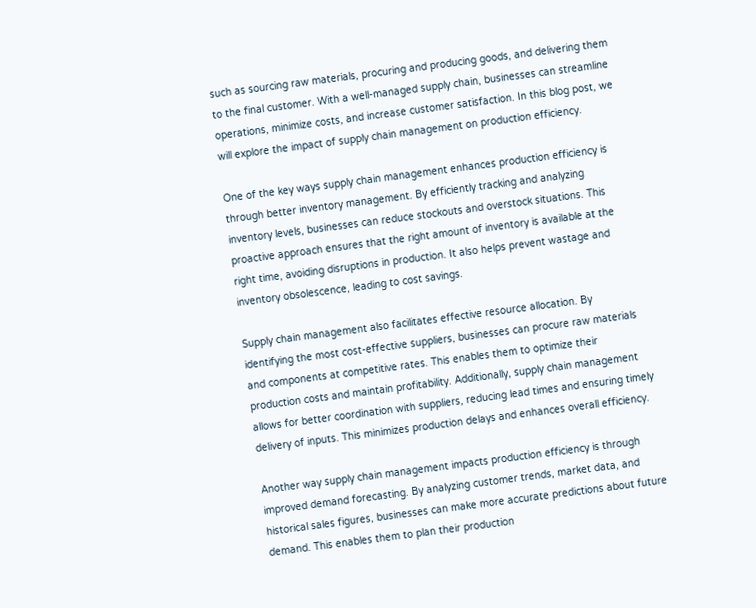such as sourcing raw materials, procuring and producing goods, and delivering them to the final customer. With a well-managed supply chain, businesses can streamline operations, minimize costs, and increase customer satisfaction. In this blog post, we will explore the impact of supply chain management on production efficiency.

One of the key ways supply chain management enhances production efficiency is through better inventory management. By efficiently tracking and analyzing inventory levels, businesses can reduce stockouts and overstock situations. This proactive approach ensures that the right amount of inventory is available at the right time, avoiding disruptions in production. It also helps prevent wastage and inventory obsolescence, leading to cost savings.

Supply chain management also facilitates effective resource allocation. By identifying the most cost-effective suppliers, businesses can procure raw materials and components at competitive rates. This enables them to optimize their production costs and maintain profitability. Additionally, supply chain management allows for better coordination with suppliers, reducing lead times and ensuring timely delivery of inputs. This minimizes production delays and enhances overall efficiency.

Another way supply chain management impacts production efficiency is through improved demand forecasting. By analyzing customer trends, market data, and historical sales figures, businesses can make more accurate predictions about future demand. This enables them to plan their production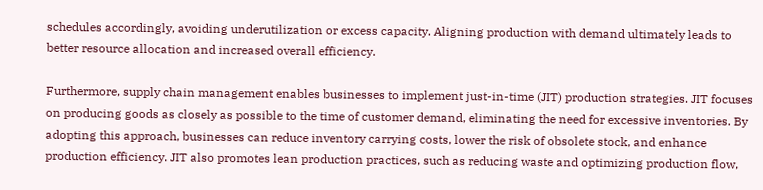schedules accordingly, avoiding underutilization or excess capacity. Aligning production with demand ultimately leads to better resource allocation and increased overall efficiency.

Furthermore, supply chain management enables businesses to implement just-in-time (JIT) production strategies. JIT focuses on producing goods as closely as possible to the time of customer demand, eliminating the need for excessive inventories. By adopting this approach, businesses can reduce inventory carrying costs, lower the risk of obsolete stock, and enhance production efficiency. JIT also promotes lean production practices, such as reducing waste and optimizing production flow,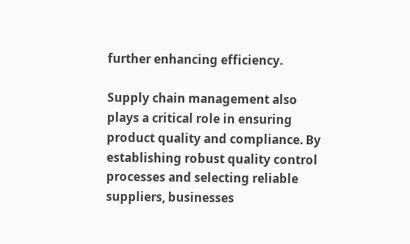further enhancing efficiency.

Supply chain management also plays a critical role in ensuring product quality and compliance. By establishing robust quality control processes and selecting reliable suppliers, businesses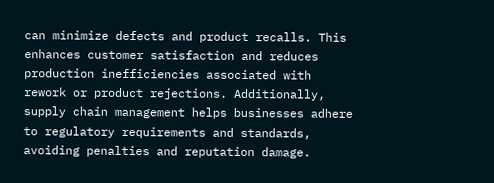can minimize defects and product recalls. This enhances customer satisfaction and reduces production inefficiencies associated with rework or product rejections. Additionally, supply chain management helps businesses adhere to regulatory requirements and standards, avoiding penalties and reputation damage.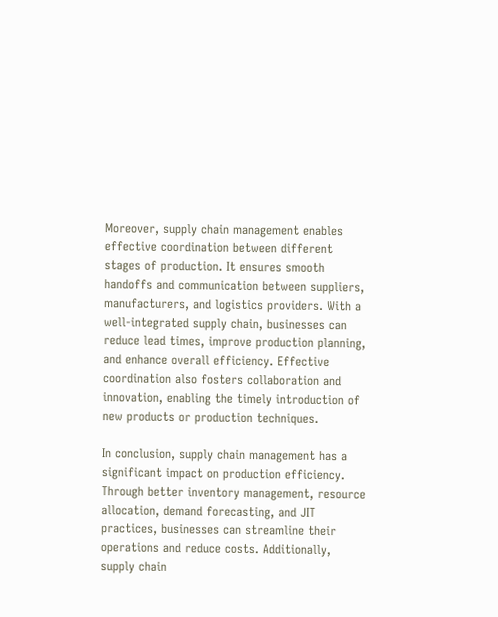Moreover, supply chain management enables effective coordination between different stages of production. It ensures smooth handoffs and communication between suppliers, manufacturers, and logistics providers. With a well-integrated supply chain, businesses can reduce lead times, improve production planning, and enhance overall efficiency. Effective coordination also fosters collaboration and innovation, enabling the timely introduction of new products or production techniques.

In conclusion, supply chain management has a significant impact on production efficiency. Through better inventory management, resource allocation, demand forecasting, and JIT practices, businesses can streamline their operations and reduce costs. Additionally, supply chain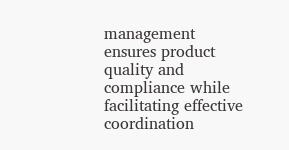management ensures product quality and compliance while facilitating effective coordination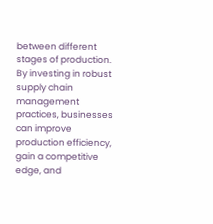between different stages of production. By investing in robust supply chain management practices, businesses can improve production efficiency, gain a competitive edge, and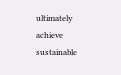ultimately achieve sustainable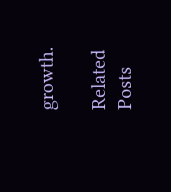growth.

Related Posts